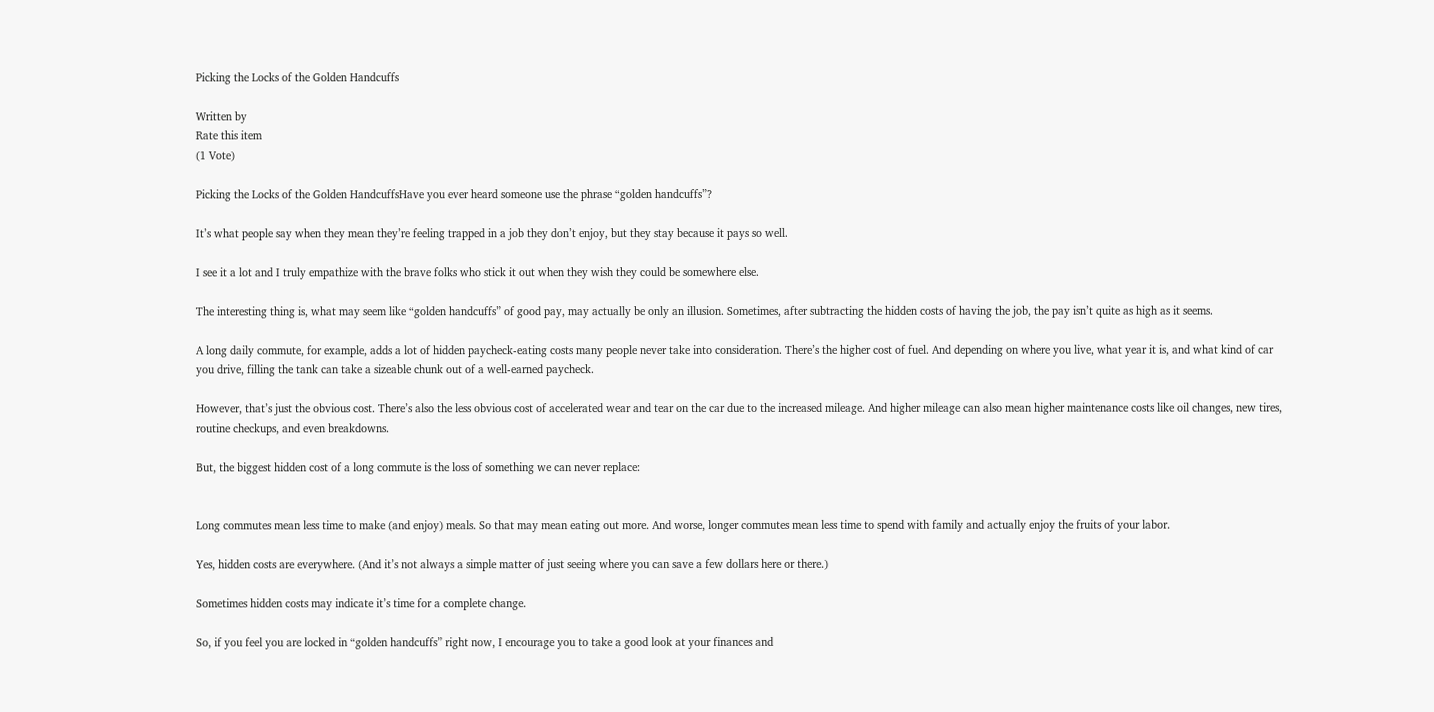Picking the Locks of the Golden Handcuffs

Written by
Rate this item
(1 Vote)

Picking the Locks of the Golden HandcuffsHave you ever heard someone use the phrase “golden handcuffs”?

It’s what people say when they mean they’re feeling trapped in a job they don’t enjoy, but they stay because it pays so well.

I see it a lot and I truly empathize with the brave folks who stick it out when they wish they could be somewhere else.

The interesting thing is, what may seem like “golden handcuffs” of good pay, may actually be only an illusion. Sometimes, after subtracting the hidden costs of having the job, the pay isn’t quite as high as it seems.

A long daily commute, for example, adds a lot of hidden paycheck-eating costs many people never take into consideration. There’s the higher cost of fuel. And depending on where you live, what year it is, and what kind of car you drive, filling the tank can take a sizeable chunk out of a well-earned paycheck.

However, that’s just the obvious cost. There’s also the less obvious cost of accelerated wear and tear on the car due to the increased mileage. And higher mileage can also mean higher maintenance costs like oil changes, new tires, routine checkups, and even breakdowns.

But, the biggest hidden cost of a long commute is the loss of something we can never replace:


Long commutes mean less time to make (and enjoy) meals. So that may mean eating out more. And worse, longer commutes mean less time to spend with family and actually enjoy the fruits of your labor.

Yes, hidden costs are everywhere. (And it’s not always a simple matter of just seeing where you can save a few dollars here or there.)

Sometimes hidden costs may indicate it’s time for a complete change.

So, if you feel you are locked in “golden handcuffs” right now, I encourage you to take a good look at your finances and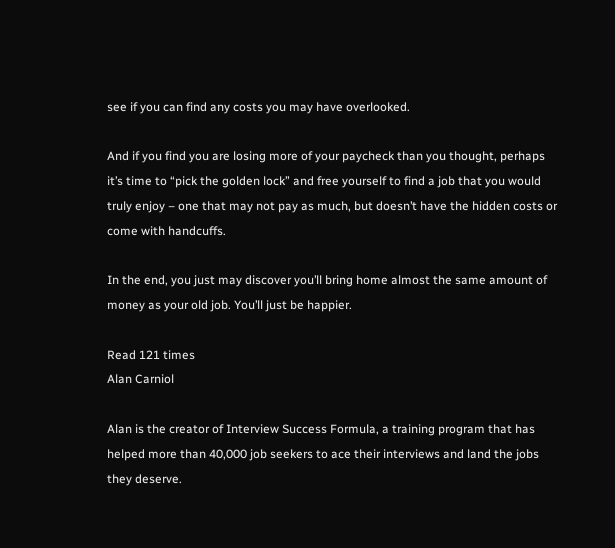see if you can find any costs you may have overlooked.

And if you find you are losing more of your paycheck than you thought, perhaps it’s time to “pick the golden lock” and free yourself to find a job that you would truly enjoy – one that may not pay as much, but doesn’t have the hidden costs or come with handcuffs.

In the end, you just may discover you’ll bring home almost the same amount of money as your old job. You’ll just be happier.

Read 121 times
Alan Carniol

Alan is the creator of Interview Success Formula, a training program that has helped more than 40,000 job seekers to ace their interviews and land the jobs they deserve.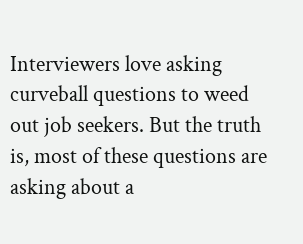Interviewers love asking curveball questions to weed out job seekers. But the truth is, most of these questions are asking about a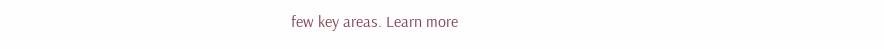few key areas. Learn more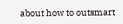about how to outsmart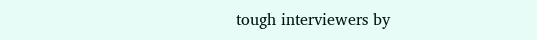tough interviewers by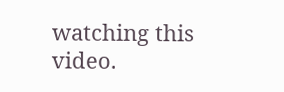watching this video.